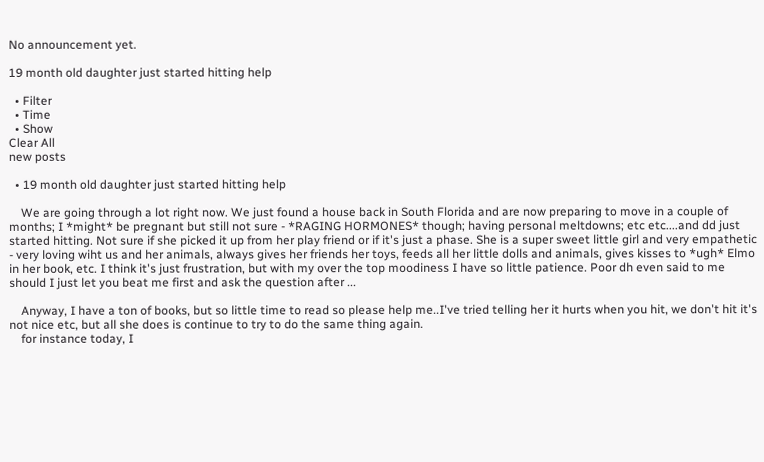No announcement yet.

19 month old daughter just started hitting help

  • Filter
  • Time
  • Show
Clear All
new posts

  • 19 month old daughter just started hitting help

    We are going through a lot right now. We just found a house back in South Florida and are now preparing to move in a couple of months; I *might* be pregnant but still not sure - *RAGING HORMONES* though; having personal meltdowns; etc etc....and dd just started hitting. Not sure if she picked it up from her play friend or if it's just a phase. She is a super sweet little girl and very empathetic - very loving wiht us and her animals, always gives her friends her toys, feeds all her little dolls and animals, gives kisses to *ugh* Elmo in her book, etc. I think it's just frustration, but with my over the top moodiness I have so little patience. Poor dh even said to me should I just let you beat me first and ask the question after ...

    Anyway, I have a ton of books, but so little time to read so please help me..I've tried telling her it hurts when you hit, we don't hit it's not nice etc, but all she does is continue to try to do the same thing again.
    for instance today, I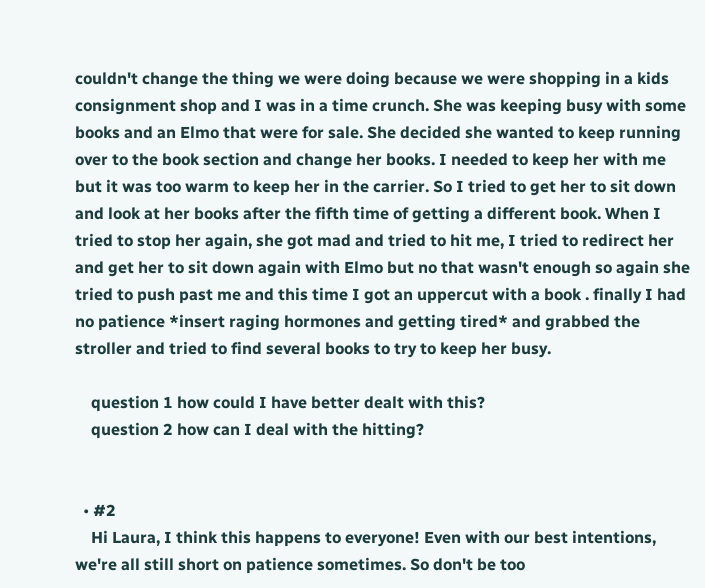couldn't change the thing we were doing because we were shopping in a kids consignment shop and I was in a time crunch. She was keeping busy with some books and an Elmo that were for sale. She decided she wanted to keep running over to the book section and change her books. I needed to keep her with me but it was too warm to keep her in the carrier. So I tried to get her to sit down and look at her books after the fifth time of getting a different book. When I tried to stop her again, she got mad and tried to hit me, I tried to redirect her and get her to sit down again with Elmo but no that wasn't enough so again she tried to push past me and this time I got an uppercut with a book . finally I had no patience *insert raging hormones and getting tired* and grabbed the stroller and tried to find several books to try to keep her busy.

    question 1 how could I have better dealt with this?
    question 2 how can I deal with the hitting?


  • #2
    Hi Laura, I think this happens to everyone! Even with our best intentions, we're all still short on patience sometimes. So don't be too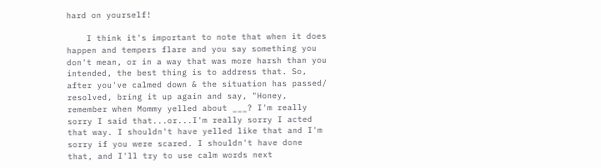hard on yourself!

    I think it's important to note that when it does happen and tempers flare and you say something you don't mean, or in a way that was more harsh than you intended, the best thing is to address that. So, after you've calmed down & the situation has passed/ resolved, bring it up again and say, "Honey, remember when Mommy yelled about ___? I'm really sorry I said that...or...I'm really sorry I acted that way. I shouldn't have yelled like that and I'm sorry if you were scared. I shouldn't have done that, and I'll try to use calm words next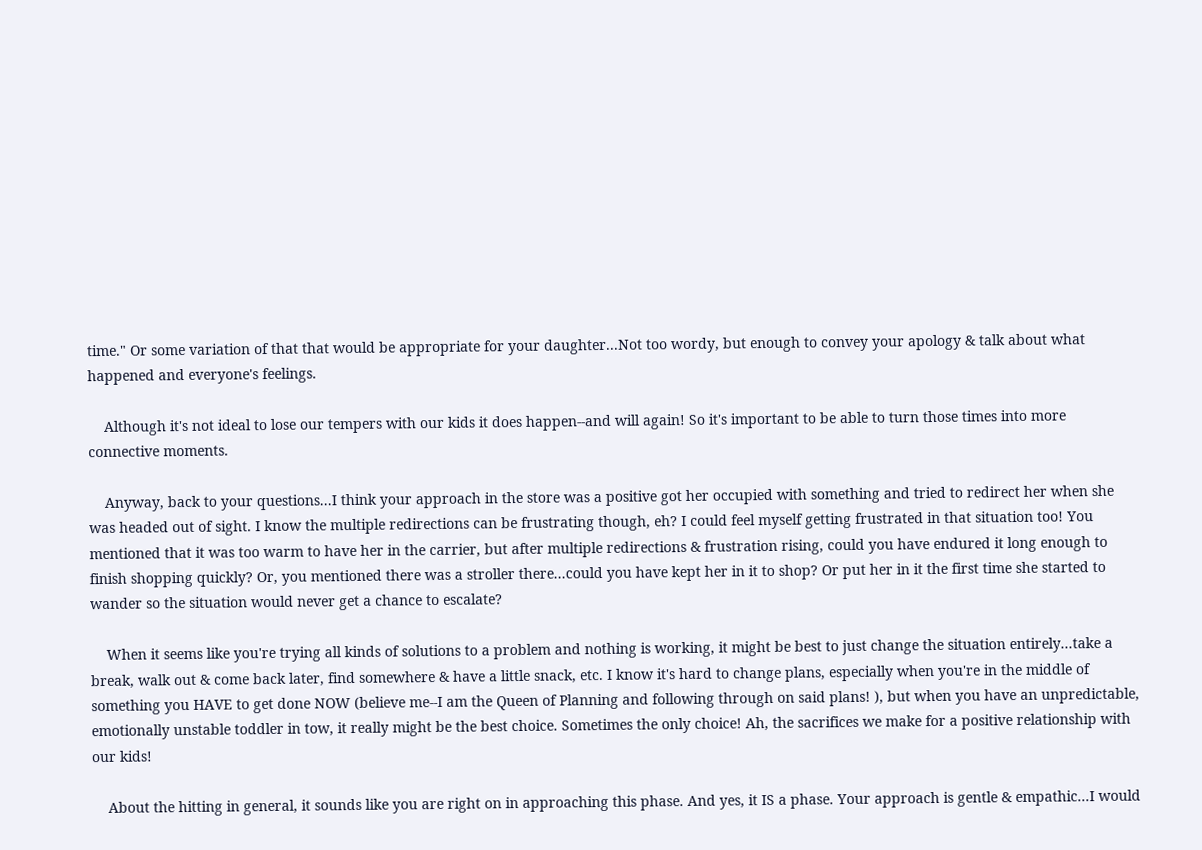time." Or some variation of that that would be appropriate for your daughter...Not too wordy, but enough to convey your apology & talk about what happened and everyone's feelings.

    Although it's not ideal to lose our tempers with our kids it does happen--and will again! So it's important to be able to turn those times into more connective moments.

    Anyway, back to your questions...I think your approach in the store was a positive got her occupied with something and tried to redirect her when she was headed out of sight. I know the multiple redirections can be frustrating though, eh? I could feel myself getting frustrated in that situation too! You mentioned that it was too warm to have her in the carrier, but after multiple redirections & frustration rising, could you have endured it long enough to finish shopping quickly? Or, you mentioned there was a stroller there...could you have kept her in it to shop? Or put her in it the first time she started to wander so the situation would never get a chance to escalate?

    When it seems like you're trying all kinds of solutions to a problem and nothing is working, it might be best to just change the situation entirely...take a break, walk out & come back later, find somewhere & have a little snack, etc. I know it's hard to change plans, especially when you're in the middle of something you HAVE to get done NOW (believe me--I am the Queen of Planning and following through on said plans! ), but when you have an unpredictable, emotionally unstable toddler in tow, it really might be the best choice. Sometimes the only choice! Ah, the sacrifices we make for a positive relationship with our kids!

    About the hitting in general, it sounds like you are right on in approaching this phase. And yes, it IS a phase. Your approach is gentle & empathic...I would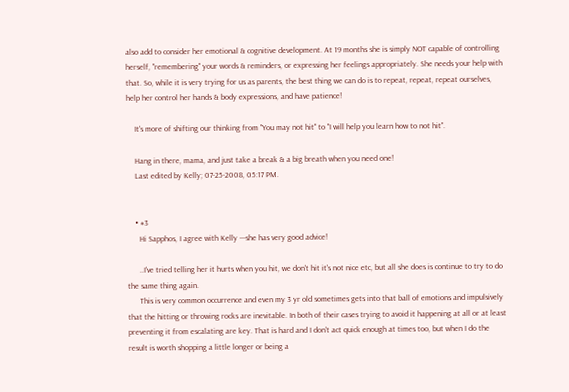also add to consider her emotional & cognitive development. At 19 months she is simply NOT capable of controlling herself, "remembering" your words & reminders, or expressing her feelings appropriately. She needs your help with that. So, while it is very trying for us as parents, the best thing we can do is to repeat, repeat, repeat ourselves, help her control her hands & body expressions, and have patience!

    It's more of shifting our thinking from "You may not hit" to "I will help you learn how to not hit".

    Hang in there, mama, and just take a break & a big breath when you need one!
    Last edited by Kelly; 07-25-2008, 05:17 PM.


    • #3
      Hi Sapphos, I agree with Kelly ---she has very good advice!

      ..I've tried telling her it hurts when you hit, we don't hit it's not nice etc, but all she does is continue to try to do the same thing again.
      This is very common occurrence and even my 3 yr old sometimes gets into that ball of emotions and impulsively that the hitting or throwing rocks are inevitable. In both of their cases trying to avoid it happening at all or at least preventing it from escalating are key. That is hard and I don't act quick enough at times too, but when I do the result is worth shopping a little longer or being a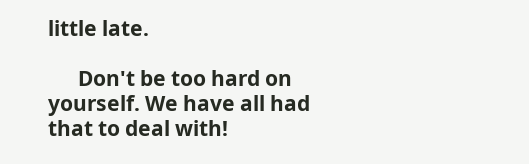little late.

      Don't be too hard on yourself. We have all had that to deal with!